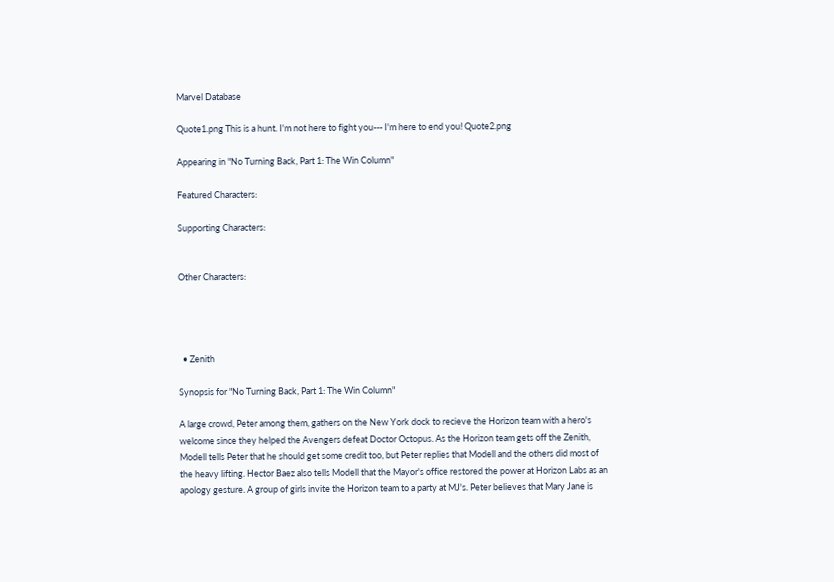Marvel Database

Quote1.png This is a hunt. I'm not here to fight you--- I'm here to end you! Quote2.png

Appearing in "No Turning Back, Part 1: The Win Column"

Featured Characters:

Supporting Characters:


Other Characters:




  • Zenith

Synopsis for "No Turning Back, Part 1: The Win Column"

A large crowd, Peter among them, gathers on the New York dock to recieve the Horizon team with a hero's welcome since they helped the Avengers defeat Doctor Octopus. As the Horizon team gets off the Zenith, Modell tells Peter that he should get some credit too, but Peter replies that Modell and the others did most of the heavy lifting. Hector Baez also tells Modell that the Mayor's office restored the power at Horizon Labs as an apology gesture. A group of girls invite the Horizon team to a party at MJ's. Peter believes that Mary Jane is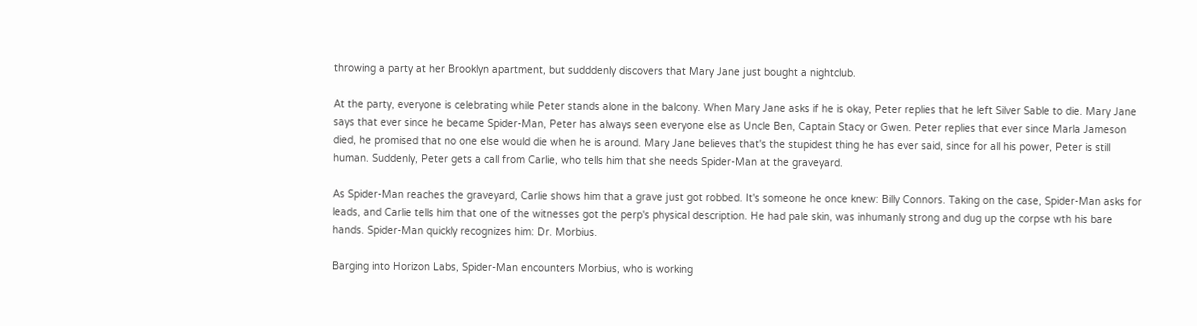throwing a party at her Brooklyn apartment, but sudddenly discovers that Mary Jane just bought a nightclub.

At the party, everyone is celebrating while Peter stands alone in the balcony. When Mary Jane asks if he is okay, Peter replies that he left Silver Sable to die. Mary Jane says that ever since he became Spider-Man, Peter has always seen everyone else as Uncle Ben, Captain Stacy or Gwen. Peter replies that ever since Marla Jameson died, he promised that no one else would die when he is around. Mary Jane believes that's the stupidest thing he has ever said, since for all his power, Peter is still human. Suddenly, Peter gets a call from Carlie, who tells him that she needs Spider-Man at the graveyard.

As Spider-Man reaches the graveyard, Carlie shows him that a grave just got robbed. It's someone he once knew: Billy Connors. Taking on the case, Spider-Man asks for leads, and Carlie tells him that one of the witnesses got the perp's physical description. He had pale skin, was inhumanly strong and dug up the corpse wth his bare hands. Spider-Man quickly recognizes him: Dr. Morbius.

Barging into Horizon Labs, Spider-Man encounters Morbius, who is working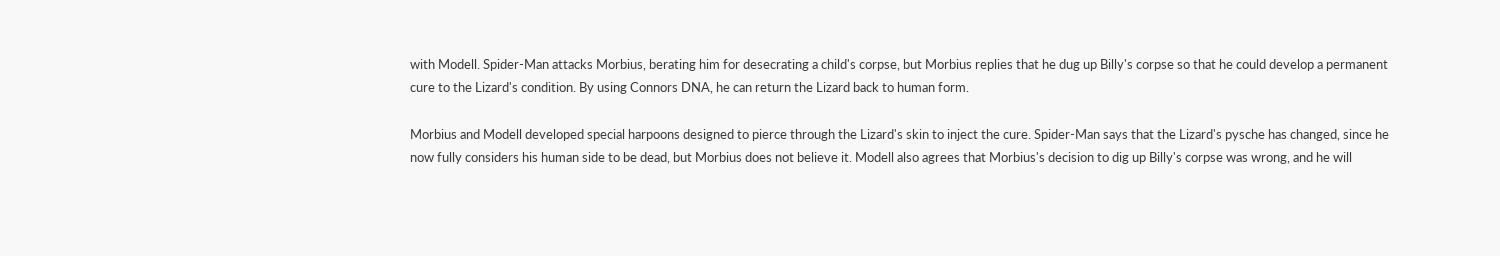with Modell. Spider-Man attacks Morbius, berating him for desecrating a child's corpse, but Morbius replies that he dug up Billy's corpse so that he could develop a permanent cure to the Lizard's condition. By using Connors DNA, he can return the Lizard back to human form.

Morbius and Modell developed special harpoons designed to pierce through the Lizard's skin to inject the cure. Spider-Man says that the Lizard's pysche has changed, since he now fully considers his human side to be dead, but Morbius does not believe it. Modell also agrees that Morbius's decision to dig up Billy's corpse was wrong, and he will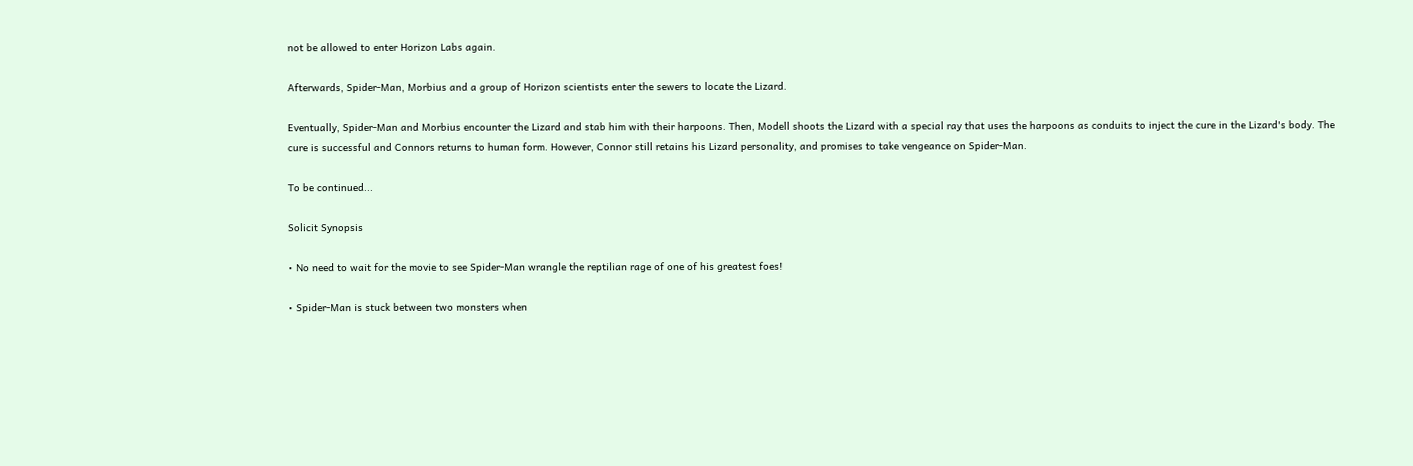not be allowed to enter Horizon Labs again.

Afterwards, Spider-Man, Morbius and a group of Horizon scientists enter the sewers to locate the Lizard.

Eventually, Spider-Man and Morbius encounter the Lizard and stab him with their harpoons. Then, Modell shoots the Lizard with a special ray that uses the harpoons as conduits to inject the cure in the Lizard's body. The cure is successful and Connors returns to human form. However, Connor still retains his Lizard personality, and promises to take vengeance on Spider-Man.

To be continued...

Solicit Synopsis

• No need to wait for the movie to see Spider-Man wrangle the reptilian rage of one of his greatest foes!

• Spider-Man is stuck between two monsters when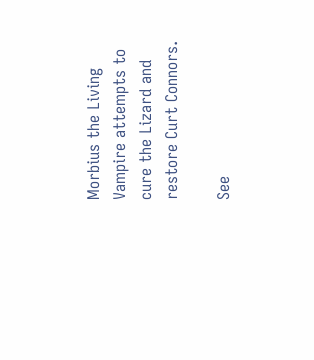Morbius the Living Vampire attempts to cure the Lizard and restore Curt Connors.

See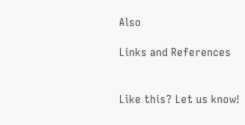Also

Links and References


Like this? Let us know!